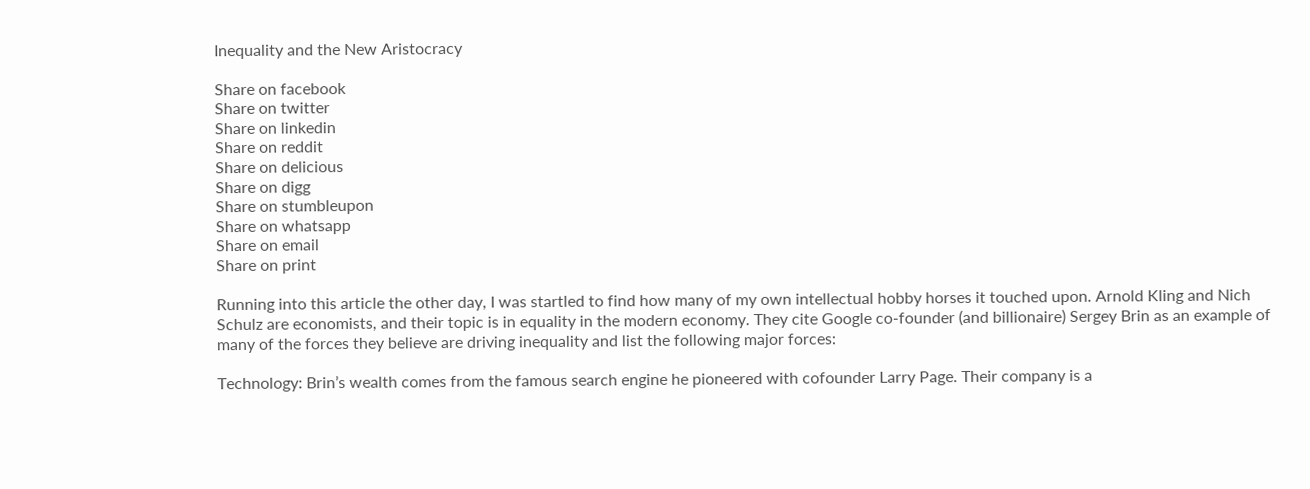Inequality and the New Aristocracy

Share on facebook
Share on twitter
Share on linkedin
Share on reddit
Share on delicious
Share on digg
Share on stumbleupon
Share on whatsapp
Share on email
Share on print

Running into this article the other day, I was startled to find how many of my own intellectual hobby horses it touched upon. Arnold Kling and Nich Schulz are economists, and their topic is in equality in the modern economy. They cite Google co-founder (and billionaire) Sergey Brin as an example of many of the forces they believe are driving inequality and list the following major forces:

Technology: Brin’s wealth comes from the famous search engine he pioneered with cofounder Larry Page. Their company is a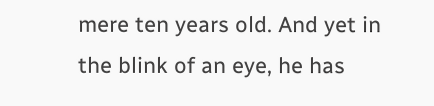mere ten years old. And yet in the blink of an eye, he has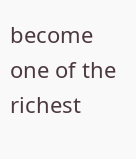become one of the richest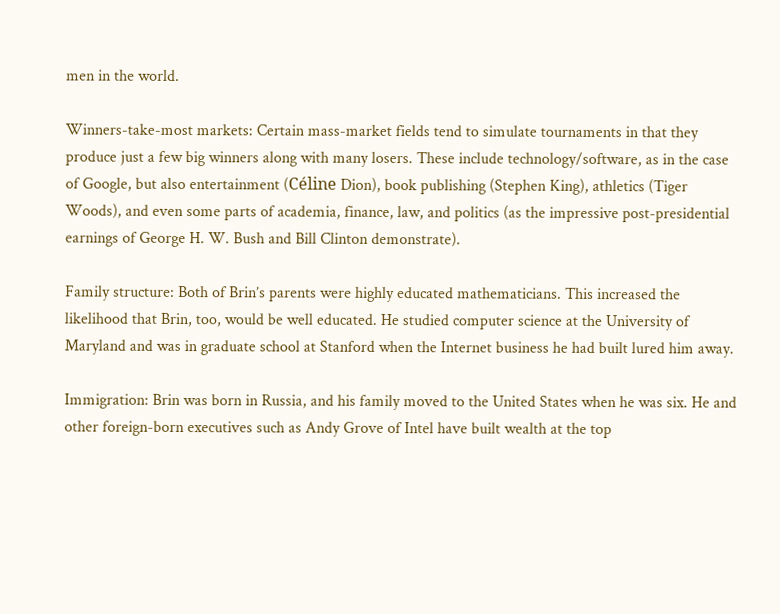men in the world.

Winners-take-most markets: Certain mass-market fields tend to simulate tournaments in that they produce just a few big winners along with many losers. These include technology/software, as in the case of Google, but also entertainment (Céline Dion), book publishing (Stephen King), athletics (Tiger Woods), and even some parts of academia, finance, law, and politics (as the impressive post-presidential earnings of George H. W. Bush and Bill Clinton demonstrate).

Family structure: Both of Brin’s parents were highly educated mathematicians. This increased the likelihood that Brin, too, would be well educated. He studied computer science at the University of Maryland and was in graduate school at Stanford when the Internet business he had built lured him away.

Immigration: Brin was born in Russia, and his family moved to the United States when he was six. He and other foreign-born executives such as Andy Grove of Intel have built wealth at the top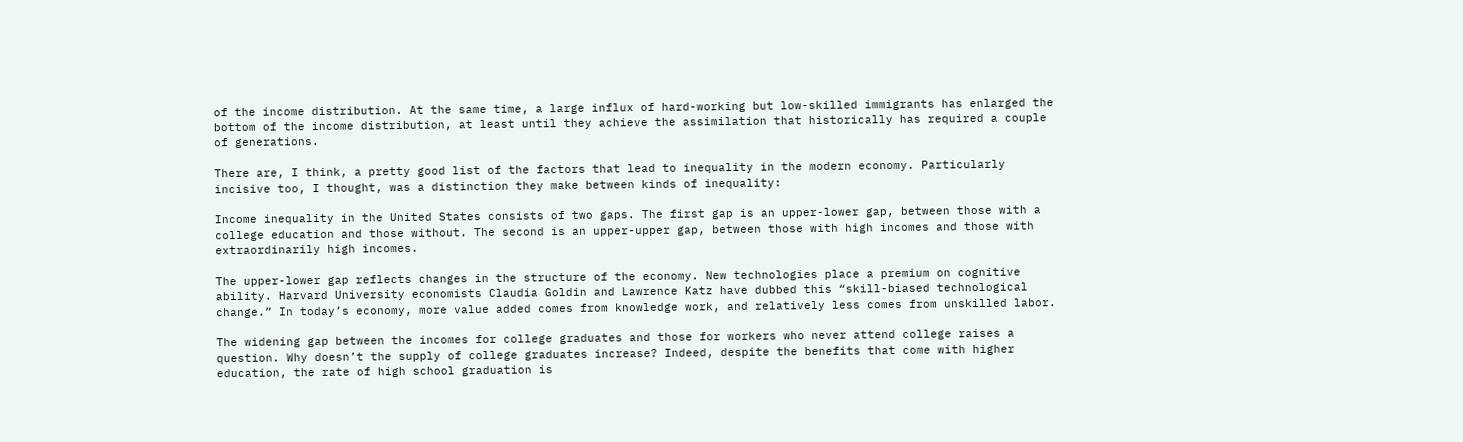of the income distribution. At the same time, a large influx of hard-working but low-skilled immigrants has enlarged the bottom of the income distribution, at least until they achieve the assimilation that historically has required a couple of generations.

There are, I think, a pretty good list of the factors that lead to inequality in the modern economy. Particularly incisive too, I thought, was a distinction they make between kinds of inequality:

Income inequality in the United States consists of two gaps. The first gap is an upper-lower gap, between those with a college education and those without. The second is an upper-upper gap, between those with high incomes and those with extraordinarily high incomes.

The upper-lower gap reflects changes in the structure of the economy. New technologies place a premium on cognitive ability. Harvard University economists Claudia Goldin and Lawrence Katz have dubbed this “skill-biased technological change.” In today’s economy, more value added comes from knowledge work, and relatively less comes from unskilled labor.

The widening gap between the incomes for college graduates and those for workers who never attend college raises a question. Why doesn’t the supply of college graduates increase? Indeed, despite the benefits that come with higher education, the rate of high school graduation is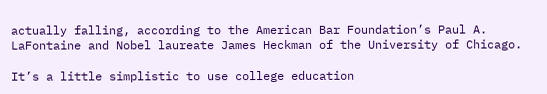actually falling, according to the American Bar Foundation’s Paul A. LaFontaine and Nobel laureate James Heckman of the University of Chicago.

It’s a little simplistic to use college education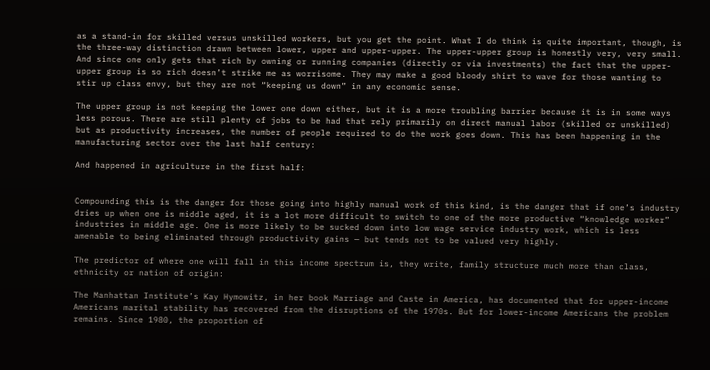as a stand-in for skilled versus unskilled workers, but you get the point. What I do think is quite important, though, is the three-way distinction drawn between lower, upper and upper-upper. The upper-upper group is honestly very, very small. And since one only gets that rich by owning or running companies (directly or via investments) the fact that the upper-upper group is so rich doesn’t strike me as worrisome. They may make a good bloody shirt to wave for those wanting to stir up class envy, but they are not “keeping us down” in any economic sense.

The upper group is not keeping the lower one down either, but it is a more troubling barrier because it is in some ways less porous. There are still plenty of jobs to be had that rely primarily on direct manual labor (skilled or unskilled) but as productivity increases, the number of people required to do the work goes down. This has been happening in the manufacturing sector over the last half century:

And happened in agriculture in the first half:


Compounding this is the danger for those going into highly manual work of this kind, is the danger that if one’s industry dries up when one is middle aged, it is a lot more difficult to switch to one of the more productive “knowledge worker” industries in middle age. One is more likely to be sucked down into low wage service industry work, which is less amenable to being eliminated through productivity gains — but tends not to be valued very highly.

The predictor of where one will fall in this income spectrum is, they write, family structure much more than class, ethnicity or nation of origin:

The Manhattan Institute’s Kay Hymowitz, in her book Marriage and Caste in America, has documented that for upper-income Americans marital stability has recovered from the disruptions of the 1970s. But for lower-income Americans the problem remains. Since 1980, the proportion of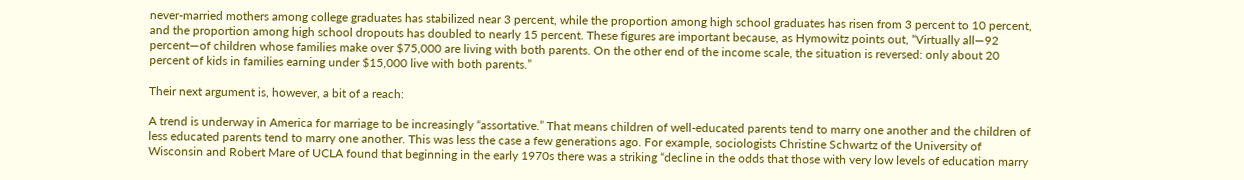never-married mothers among college graduates has stabilized near 3 percent, while the proportion among high school graduates has risen from 3 percent to 10 percent, and the proportion among high school dropouts has doubled to nearly 15 percent. These figures are important because, as Hymowitz points out, “Virtually all—92 percent—of children whose families make over $75,000 are living with both parents. On the other end of the income scale, the situation is reversed: only about 20 percent of kids in families earning under $15,000 live with both parents.”

Their next argument is, however, a bit of a reach:

A trend is underway in America for marriage to be increasingly “assortative.” That means children of well-educated parents tend to marry one another and the children of less educated parents tend to marry one another. This was less the case a few generations ago. For example, sociologists Christine Schwartz of the University of Wisconsin and Robert Mare of UCLA found that beginning in the early 1970s there was a striking “decline in the odds that those with very low levels of education marry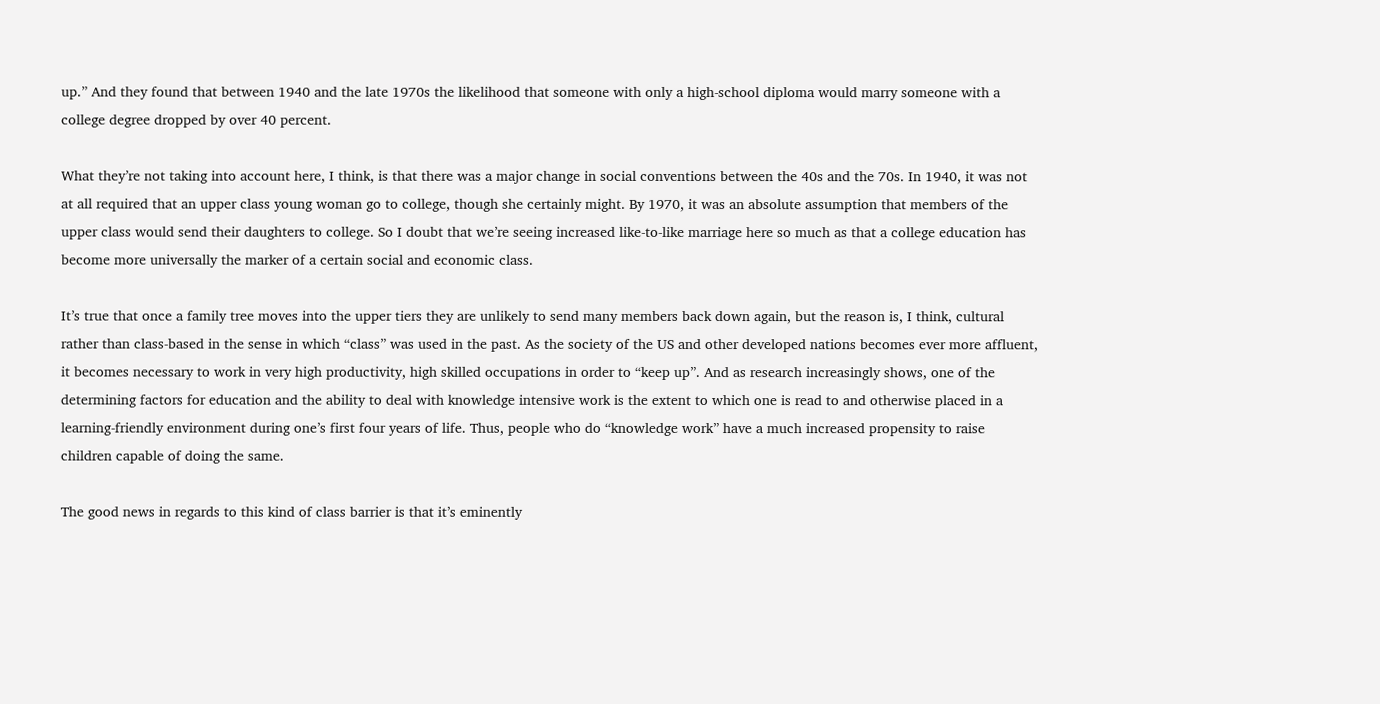up.” And they found that between 1940 and the late 1970s the likelihood that someone with only a high-school diploma would marry someone with a college degree dropped by over 40 percent.

What they’re not taking into account here, I think, is that there was a major change in social conventions between the 40s and the 70s. In 1940, it was not at all required that an upper class young woman go to college, though she certainly might. By 1970, it was an absolute assumption that members of the upper class would send their daughters to college. So I doubt that we’re seeing increased like-to-like marriage here so much as that a college education has become more universally the marker of a certain social and economic class.

It’s true that once a family tree moves into the upper tiers they are unlikely to send many members back down again, but the reason is, I think, cultural rather than class-based in the sense in which “class” was used in the past. As the society of the US and other developed nations becomes ever more affluent, it becomes necessary to work in very high productivity, high skilled occupations in order to “keep up”. And as research increasingly shows, one of the determining factors for education and the ability to deal with knowledge intensive work is the extent to which one is read to and otherwise placed in a learning-friendly environment during one’s first four years of life. Thus, people who do “knowledge work” have a much increased propensity to raise children capable of doing the same.

The good news in regards to this kind of class barrier is that it’s eminently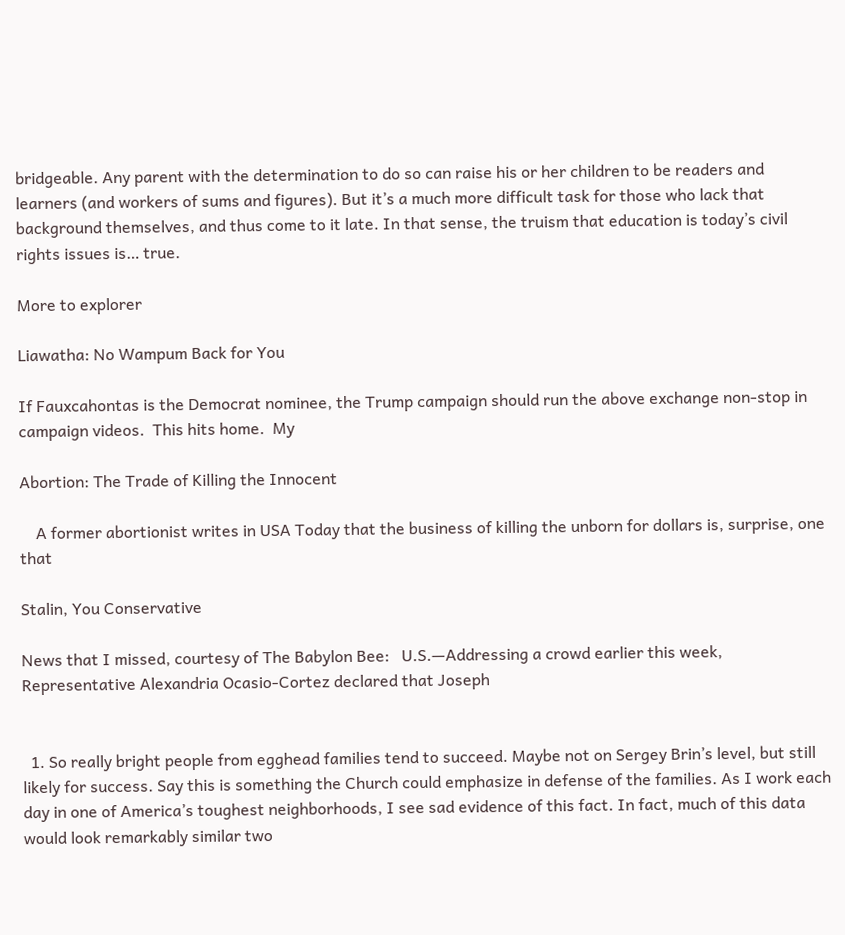bridgeable. Any parent with the determination to do so can raise his or her children to be readers and learners (and workers of sums and figures). But it’s a much more difficult task for those who lack that background themselves, and thus come to it late. In that sense, the truism that education is today’s civil rights issues is… true.

More to explorer

Liawatha: No Wampum Back for You

If Fauxcahontas is the Democrat nominee, the Trump campaign should run the above exchange non-stop in campaign videos.  This hits home.  My

Abortion: The Trade of Killing the Innocent

    A former abortionist writes in USA Today that the business of killing the unborn for dollars is, surprise, one that

Stalin, You Conservative

News that I missed, courtesy of The Babylon Bee:   U.S.—Addressing a crowd earlier this week, Representative Alexandria Ocasio-Cortez declared that Joseph


  1. So really bright people from egghead families tend to succeed. Maybe not on Sergey Brin’s level, but still likely for success. Say this is something the Church could emphasize in defense of the families. As I work each day in one of America’s toughest neighborhoods, I see sad evidence of this fact. In fact, much of this data would look remarkably similar two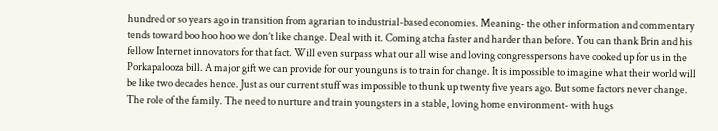hundred or so years ago in transition from agrarian to industrial-based economies. Meaning- the other information and commentary tends toward boo hoo hoo we don’t like change. Deal with it. Coming atcha faster and harder than before. You can thank Brin and his fellow Internet innovators for that fact. Will even surpass what our all wise and loving congresspersons have cooked up for us in the Porkapalooza bill. A major gift we can provide for our younguns is to train for change. It is impossible to imagine what their world will be like two decades hence. Just as our current stuff was impossible to thunk up twenty five years ago. But some factors never change. The role of the family. The need to nurture and train youngsters in a stable, loving home environment- with hugs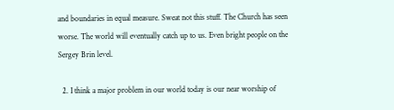and boundaries in equal measure. Sweat not this stuff. The Church has seen worse. The world will eventually catch up to us. Even bright people on the Sergey Brin level.

  2. I think a major problem in our world today is our near worship of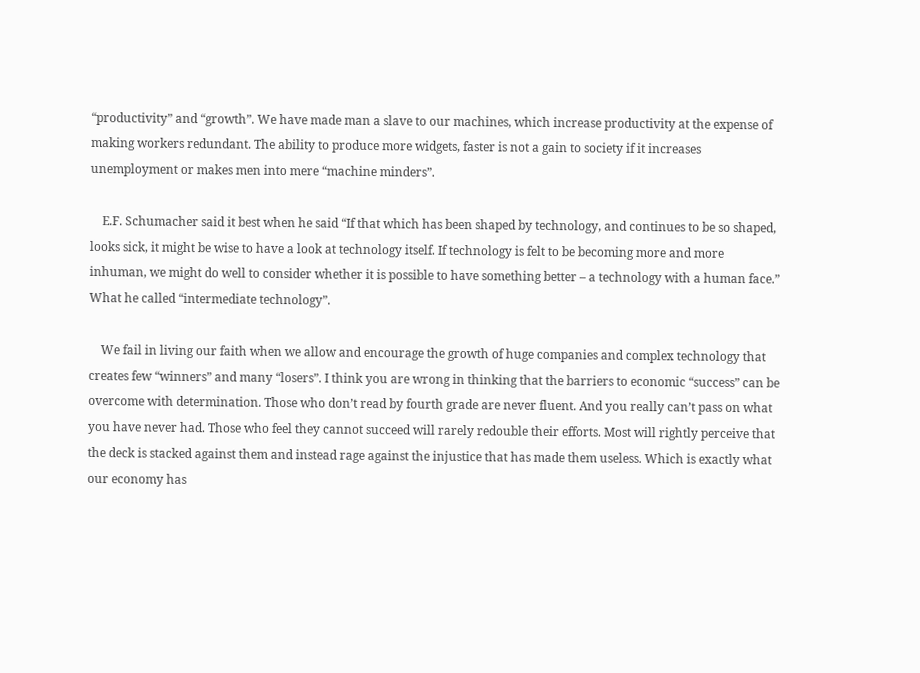“productivity” and “growth”. We have made man a slave to our machines, which increase productivity at the expense of making workers redundant. The ability to produce more widgets, faster is not a gain to society if it increases unemployment or makes men into mere “machine minders”.

    E.F. Schumacher said it best when he said “If that which has been shaped by technology, and continues to be so shaped, looks sick, it might be wise to have a look at technology itself. If technology is felt to be becoming more and more inhuman, we might do well to consider whether it is possible to have something better – a technology with a human face.” What he called “intermediate technology”.

    We fail in living our faith when we allow and encourage the growth of huge companies and complex technology that creates few “winners” and many “losers”. I think you are wrong in thinking that the barriers to economic “success” can be overcome with determination. Those who don’t read by fourth grade are never fluent. And you really can’t pass on what you have never had. Those who feel they cannot succeed will rarely redouble their efforts. Most will rightly perceive that the deck is stacked against them and instead rage against the injustice that has made them useless. Which is exactly what our economy has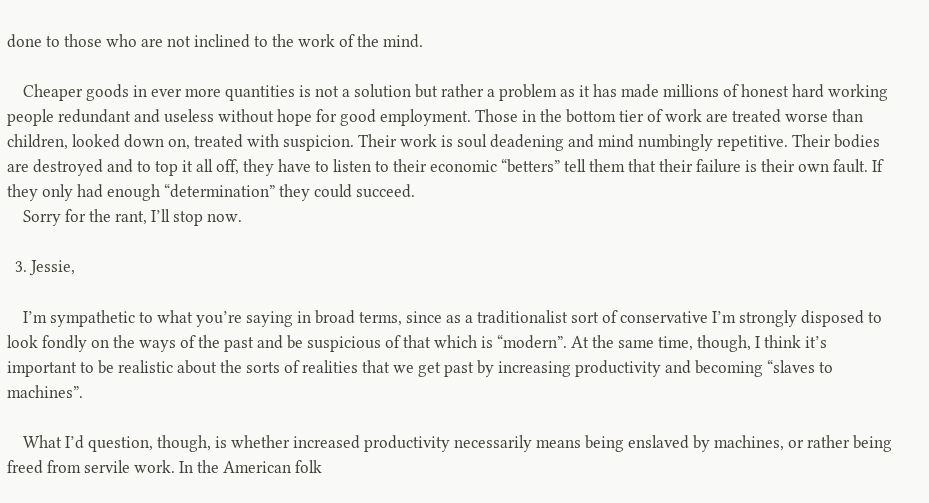done to those who are not inclined to the work of the mind.

    Cheaper goods in ever more quantities is not a solution but rather a problem as it has made millions of honest hard working people redundant and useless without hope for good employment. Those in the bottom tier of work are treated worse than children, looked down on, treated with suspicion. Their work is soul deadening and mind numbingly repetitive. Their bodies are destroyed and to top it all off, they have to listen to their economic “betters” tell them that their failure is their own fault. If they only had enough “determination” they could succeed.
    Sorry for the rant, I’ll stop now.

  3. Jessie,

    I’m sympathetic to what you’re saying in broad terms, since as a traditionalist sort of conservative I’m strongly disposed to look fondly on the ways of the past and be suspicious of that which is “modern”. At the same time, though, I think it’s important to be realistic about the sorts of realities that we get past by increasing productivity and becoming “slaves to machines”.

    What I’d question, though, is whether increased productivity necessarily means being enslaved by machines, or rather being freed from servile work. In the American folk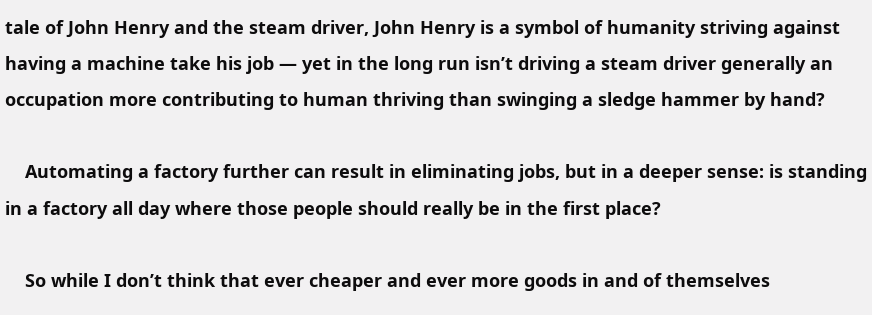tale of John Henry and the steam driver, John Henry is a symbol of humanity striving against having a machine take his job — yet in the long run isn’t driving a steam driver generally an occupation more contributing to human thriving than swinging a sledge hammer by hand?

    Automating a factory further can result in eliminating jobs, but in a deeper sense: is standing in a factory all day where those people should really be in the first place?

    So while I don’t think that ever cheaper and ever more goods in and of themselves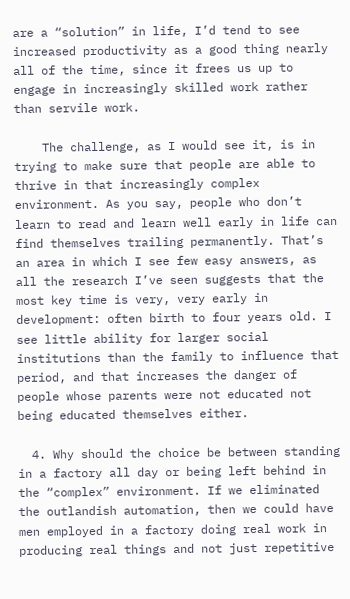are a “solution” in life, I’d tend to see increased productivity as a good thing nearly all of the time, since it frees us up to engage in increasingly skilled work rather than servile work.

    The challenge, as I would see it, is in trying to make sure that people are able to thrive in that increasingly complex environment. As you say, people who don’t learn to read and learn well early in life can find themselves trailing permanently. That’s an area in which I see few easy answers, as all the research I’ve seen suggests that the most key time is very, very early in development: often birth to four years old. I see little ability for larger social institutions than the family to influence that period, and that increases the danger of people whose parents were not educated not being educated themselves either.

  4. Why should the choice be between standing in a factory all day or being left behind in the “complex” environment. If we eliminated the outlandish automation, then we could have men employed in a factory doing real work in producing real things and not just repetitive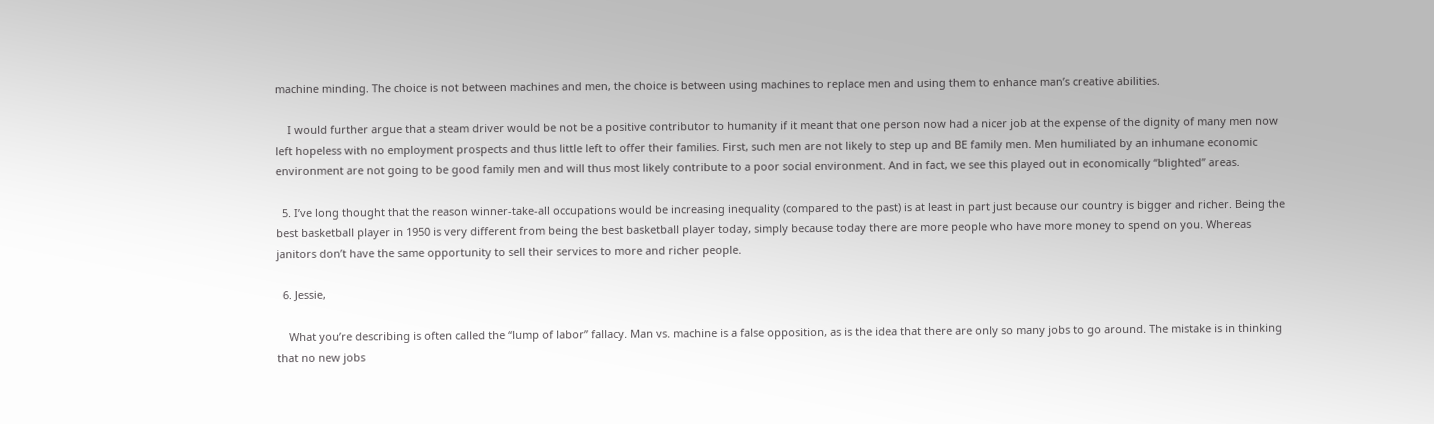machine minding. The choice is not between machines and men, the choice is between using machines to replace men and using them to enhance man’s creative abilities.

    I would further argue that a steam driver would be not be a positive contributor to humanity if it meant that one person now had a nicer job at the expense of the dignity of many men now left hopeless with no employment prospects and thus little left to offer their families. First, such men are not likely to step up and BE family men. Men humiliated by an inhumane economic environment are not going to be good family men and will thus most likely contribute to a poor social environment. And in fact, we see this played out in economically “blighted” areas.

  5. I’ve long thought that the reason winner-take-all occupations would be increasing inequality (compared to the past) is at least in part just because our country is bigger and richer. Being the best basketball player in 1950 is very different from being the best basketball player today, simply because today there are more people who have more money to spend on you. Whereas janitors don’t have the same opportunity to sell their services to more and richer people.

  6. Jessie,

    What you’re describing is often called the “lump of labor” fallacy. Man vs. machine is a false opposition, as is the idea that there are only so many jobs to go around. The mistake is in thinking that no new jobs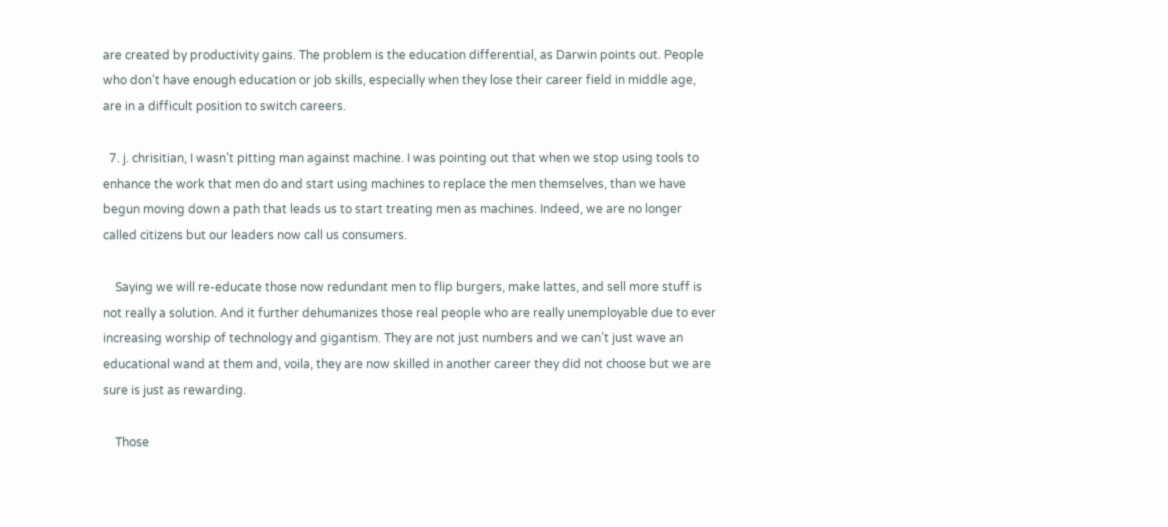are created by productivity gains. The problem is the education differential, as Darwin points out. People who don’t have enough education or job skills, especially when they lose their career field in middle age, are in a difficult position to switch careers.

  7. j. chrisitian, I wasn’t pitting man against machine. I was pointing out that when we stop using tools to enhance the work that men do and start using machines to replace the men themselves, than we have begun moving down a path that leads us to start treating men as machines. Indeed, we are no longer called citizens but our leaders now call us consumers.

    Saying we will re-educate those now redundant men to flip burgers, make lattes, and sell more stuff is not really a solution. And it further dehumanizes those real people who are really unemployable due to ever increasing worship of technology and gigantism. They are not just numbers and we can’t just wave an educational wand at them and, voila, they are now skilled in another career they did not choose but we are sure is just as rewarding.

    Those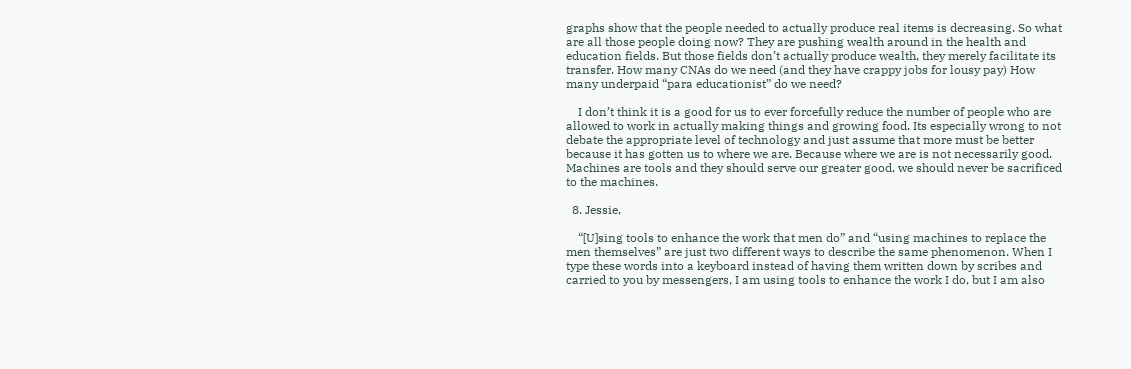graphs show that the people needed to actually produce real items is decreasing. So what are all those people doing now? They are pushing wealth around in the health and education fields. But those fields don’t actually produce wealth, they merely facilitate its transfer. How many CNAs do we need (and they have crappy jobs for lousy pay) How many underpaid “para educationist” do we need?

    I don’t think it is a good for us to ever forcefully reduce the number of people who are allowed to work in actually making things and growing food. Its especially wrong to not debate the appropriate level of technology and just assume that more must be better because it has gotten us to where we are. Because where we are is not necessarily good. Machines are tools and they should serve our greater good, we should never be sacrificed to the machines.

  8. Jessie,

    “[U]sing tools to enhance the work that men do” and “using machines to replace the men themselves” are just two different ways to describe the same phenomenon. When I type these words into a keyboard instead of having them written down by scribes and carried to you by messengers, I am using tools to enhance the work I do, but I am also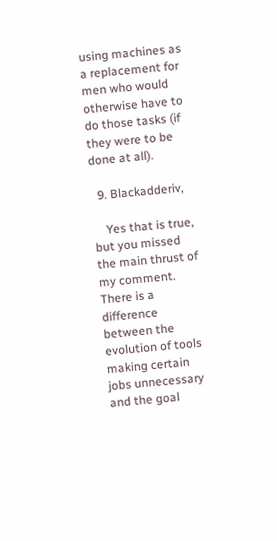using machines as a replacement for men who would otherwise have to do those tasks (if they were to be done at all).

  9. Blackadderiv,

    Yes that is true, but you missed the main thrust of my comment. There is a difference between the evolution of tools making certain jobs unnecessary and the goal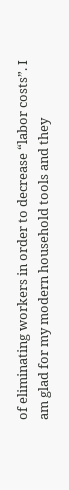of eliminating workers in order to decrease “labor costs”. I am glad for my modern household tools and they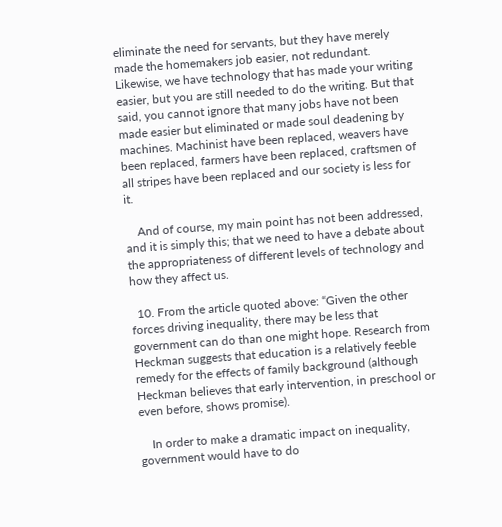eliminate the need for servants, but they have merely made the homemakers job easier, not redundant. Likewise, we have technology that has made your writing easier, but you are still needed to do the writing. But that said, you cannot ignore that many jobs have not been made easier but eliminated or made soul deadening by machines. Machinist have been replaced, weavers have been replaced, farmers have been replaced, craftsmen of all stripes have been replaced and our society is less for it.

    And of course, my main point has not been addressed, and it is simply this; that we need to have a debate about the appropriateness of different levels of technology and how they affect us.

  10. From the article quoted above: “Given the other forces driving inequality, there may be less that government can do than one might hope. Research from Heckman suggests that education is a relatively feeble remedy for the effects of family background (although Heckman believes that early intervention, in preschool or even before, shows promise).

    In order to make a dramatic impact on inequality, government would have to do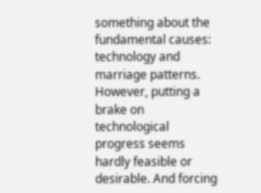something about the fundamental causes: technology and marriage patterns. However, putting a brake on technological progress seems hardly feasible or desirable. And forcing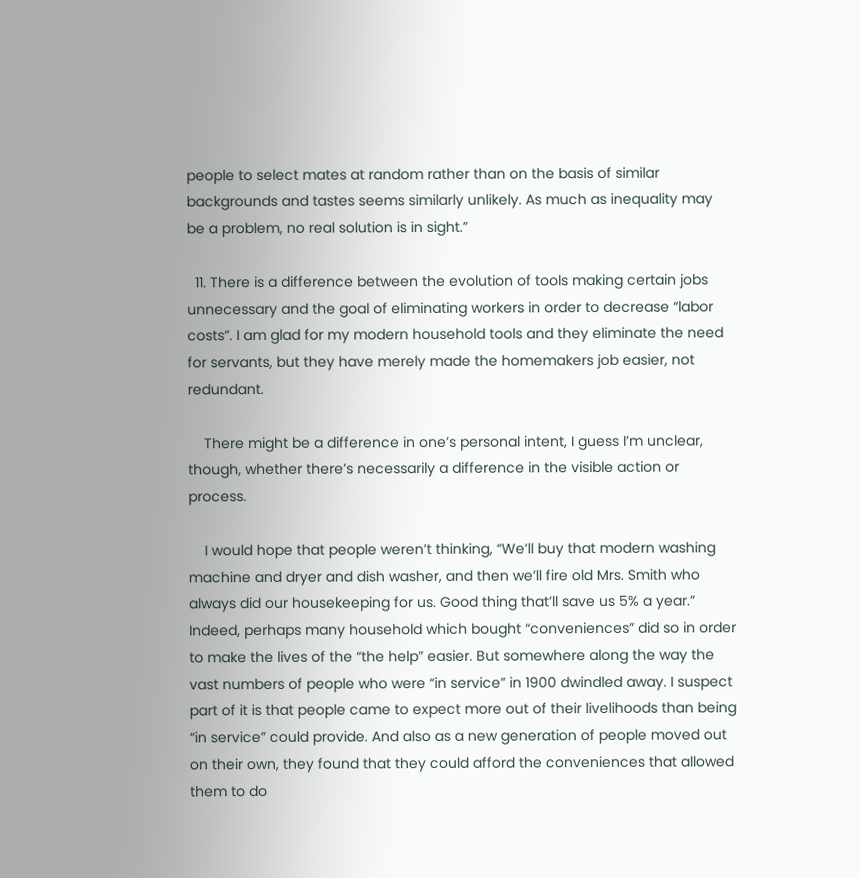people to select mates at random rather than on the basis of similar backgrounds and tastes seems similarly unlikely. As much as inequality may be a problem, no real solution is in sight.”

  11. There is a difference between the evolution of tools making certain jobs unnecessary and the goal of eliminating workers in order to decrease “labor costs”. I am glad for my modern household tools and they eliminate the need for servants, but they have merely made the homemakers job easier, not redundant.

    There might be a difference in one’s personal intent, I guess I’m unclear, though, whether there’s necessarily a difference in the visible action or process.

    I would hope that people weren’t thinking, “We’ll buy that modern washing machine and dryer and dish washer, and then we’ll fire old Mrs. Smith who always did our housekeeping for us. Good thing that’ll save us 5% a year.” Indeed, perhaps many household which bought “conveniences” did so in order to make the lives of the “the help” easier. But somewhere along the way the vast numbers of people who were “in service” in 1900 dwindled away. I suspect part of it is that people came to expect more out of their livelihoods than being “in service” could provide. And also as a new generation of people moved out on their own, they found that they could afford the conveniences that allowed them to do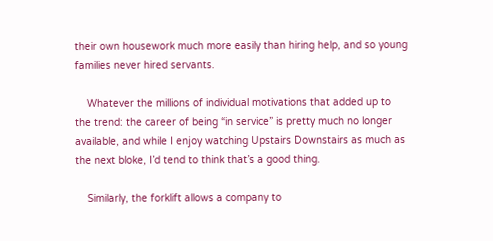their own housework much more easily than hiring help, and so young families never hired servants.

    Whatever the millions of individual motivations that added up to the trend: the career of being “in service” is pretty much no longer available, and while I enjoy watching Upstairs Downstairs as much as the next bloke, I’d tend to think that’s a good thing.

    Similarly, the forklift allows a company to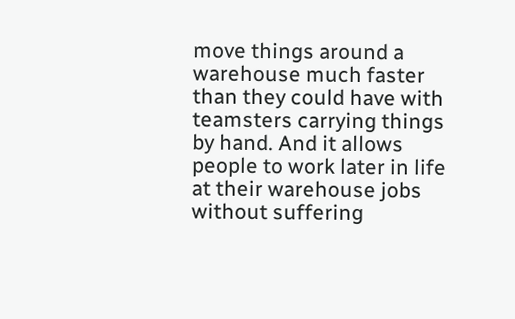move things around a warehouse much faster than they could have with teamsters carrying things by hand. And it allows people to work later in life at their warehouse jobs without suffering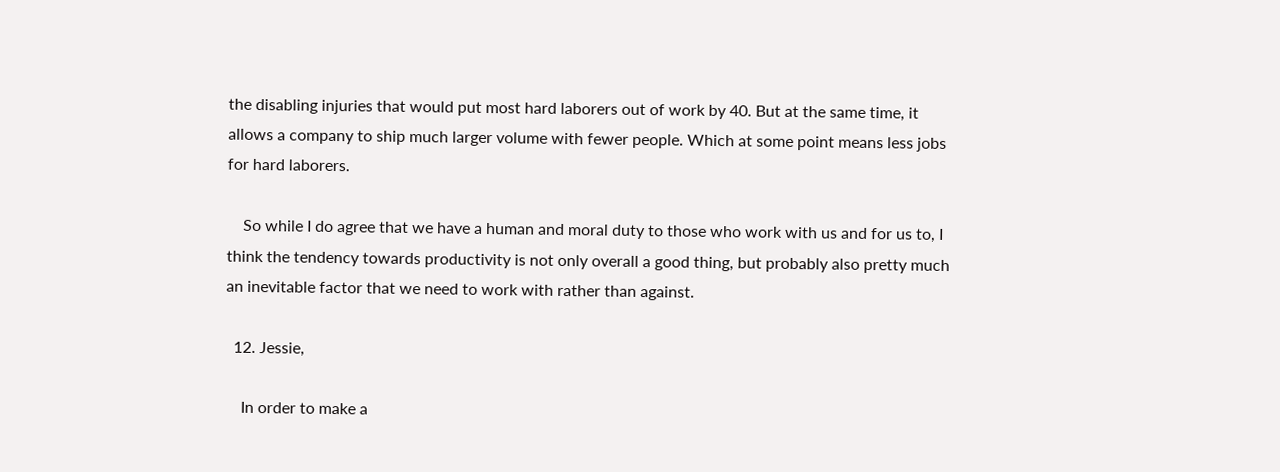the disabling injuries that would put most hard laborers out of work by 40. But at the same time, it allows a company to ship much larger volume with fewer people. Which at some point means less jobs for hard laborers.

    So while I do agree that we have a human and moral duty to those who work with us and for us to, I think the tendency towards productivity is not only overall a good thing, but probably also pretty much an inevitable factor that we need to work with rather than against.

  12. Jessie,

    In order to make a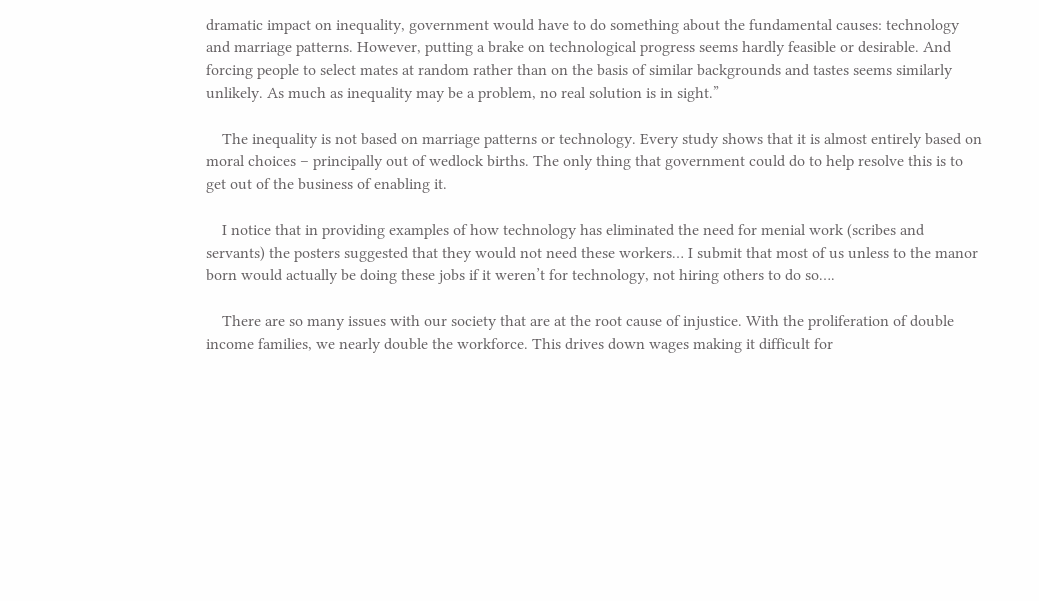dramatic impact on inequality, government would have to do something about the fundamental causes: technology and marriage patterns. However, putting a brake on technological progress seems hardly feasible or desirable. And forcing people to select mates at random rather than on the basis of similar backgrounds and tastes seems similarly unlikely. As much as inequality may be a problem, no real solution is in sight.”

    The inequality is not based on marriage patterns or technology. Every study shows that it is almost entirely based on moral choices – principally out of wedlock births. The only thing that government could do to help resolve this is to get out of the business of enabling it.

    I notice that in providing examples of how technology has eliminated the need for menial work (scribes and servants) the posters suggested that they would not need these workers… I submit that most of us unless to the manor born would actually be doing these jobs if it weren’t for technology, not hiring others to do so….

    There are so many issues with our society that are at the root cause of injustice. With the proliferation of double income families, we nearly double the workforce. This drives down wages making it difficult for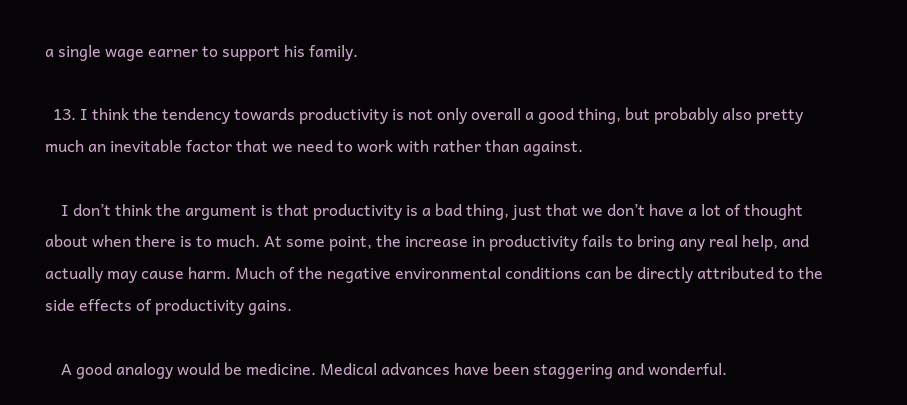a single wage earner to support his family.

  13. I think the tendency towards productivity is not only overall a good thing, but probably also pretty much an inevitable factor that we need to work with rather than against.

    I don’t think the argument is that productivity is a bad thing, just that we don’t have a lot of thought about when there is to much. At some point, the increase in productivity fails to bring any real help, and actually may cause harm. Much of the negative environmental conditions can be directly attributed to the side effects of productivity gains.

    A good analogy would be medicine. Medical advances have been staggering and wonderful.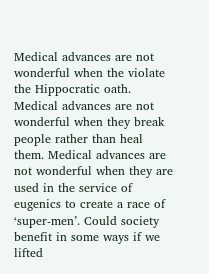Medical advances are not wonderful when the violate the Hippocratic oath. Medical advances are not wonderful when they break people rather than heal them. Medical advances are not wonderful when they are used in the service of eugenics to create a race of ‘super-men’. Could society benefit in some ways if we lifted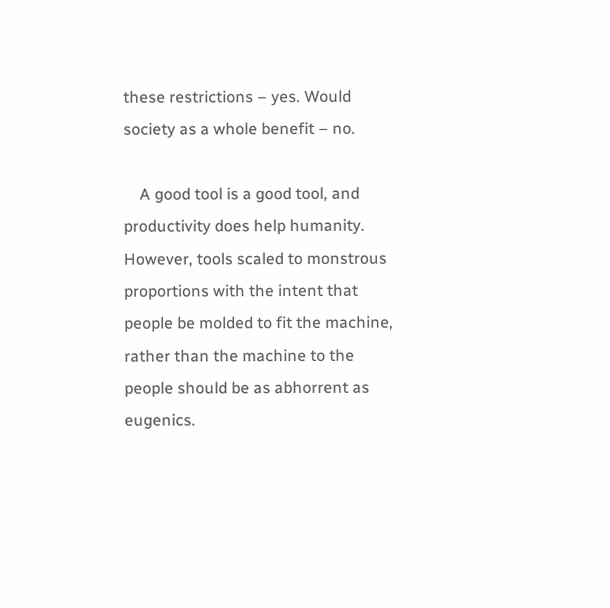these restrictions – yes. Would society as a whole benefit – no.

    A good tool is a good tool, and productivity does help humanity. However, tools scaled to monstrous proportions with the intent that people be molded to fit the machine, rather than the machine to the people should be as abhorrent as eugenics.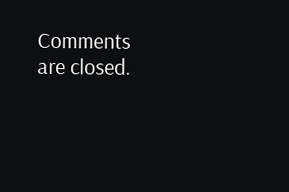Comments are closed.